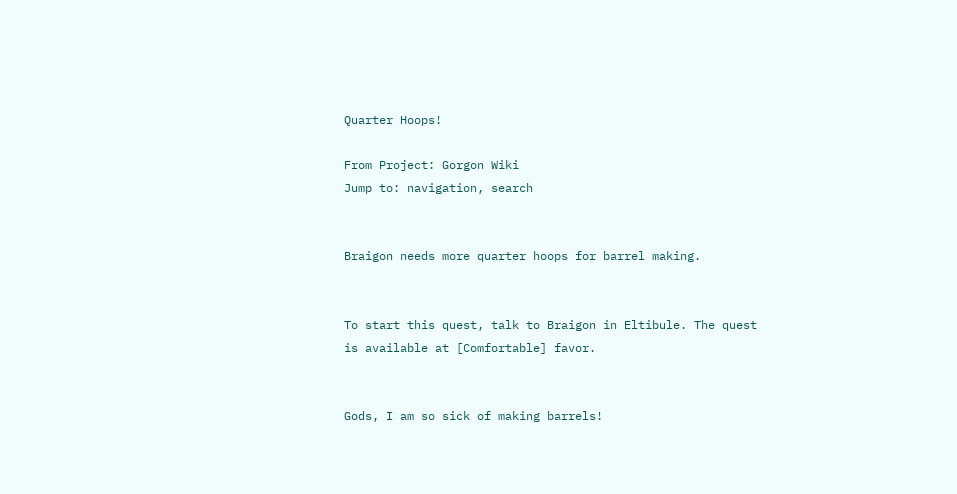Quarter Hoops!

From Project: Gorgon Wiki
Jump to: navigation, search


Braigon needs more quarter hoops for barrel making.


To start this quest, talk to Braigon in Eltibule. The quest is available at [Comfortable] favor.


Gods, I am so sick of making barrels!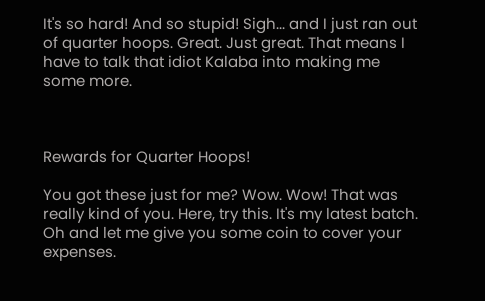It's so hard! And so stupid! Sigh... and I just ran out of quarter hoops. Great. Just great. That means I have to talk that idiot Kalaba into making me some more.



Rewards for Quarter Hoops!

You got these just for me? Wow. Wow! That was really kind of you. Here, try this. It's my latest batch. Oh and let me give you some coin to cover your expenses.